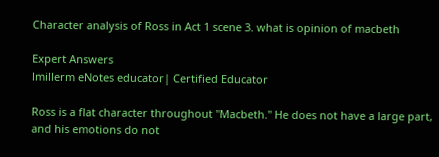Character analysis of Ross in Act 1 scene 3. what is opinion of macbeth

Expert Answers
lmillerm eNotes educator| Certified Educator

Ross is a flat character throughout "Macbeth." He does not have a large part, and his emotions do not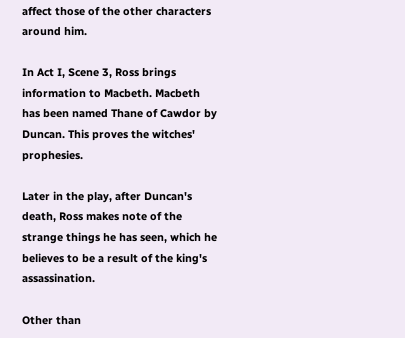affect those of the other characters around him.

In Act I, Scene 3, Ross brings information to Macbeth. Macbeth has been named Thane of Cawdor by Duncan. This proves the witches' prophesies.

Later in the play, after Duncan's death, Ross makes note of the strange things he has seen, which he believes to be a result of the king's assassination.

Other than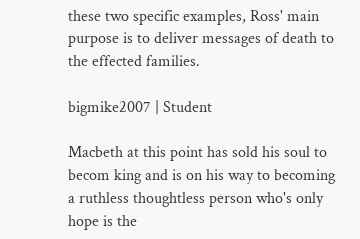these two specific examples, Ross' main purpose is to deliver messages of death to the effected families.

bigmike2007 | Student

Macbeth at this point has sold his soul to becom king and is on his way to becoming a ruthless thoughtless person who's only hope is the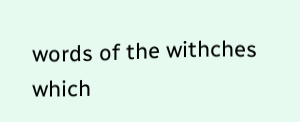words of the withches which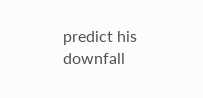predict his downfall